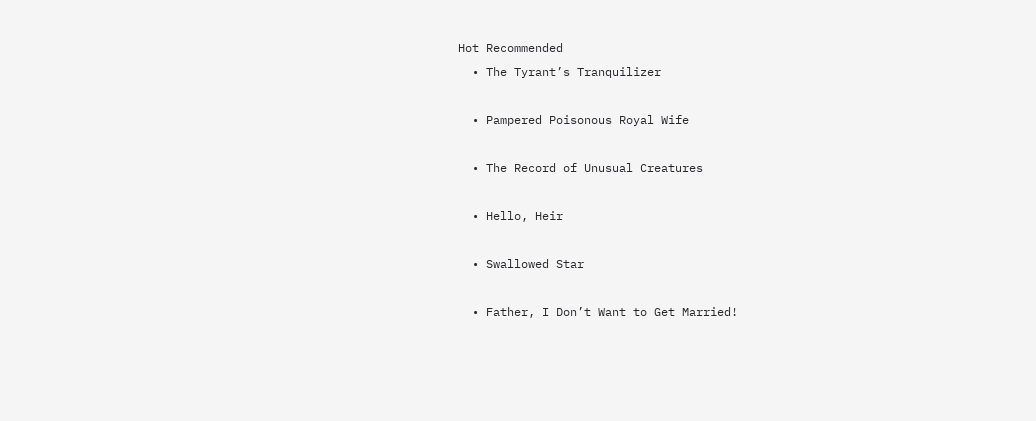Hot Recommended
  • The Tyrant’s Tranquilizer

  • Pampered Poisonous Royal Wife

  • The Record of Unusual Creatures

  • Hello, Heir

  • Swallowed Star

  • Father, I Don’t Want to Get Married!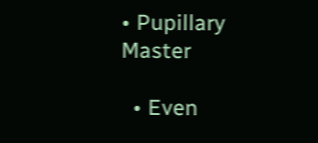• Pupillary Master

  • Even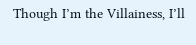Though I’m the Villainess, I’ll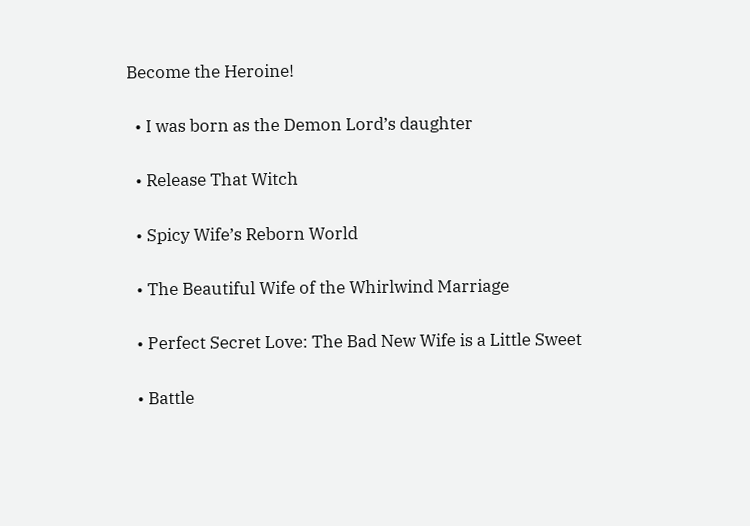Become the Heroine!

  • I was born as the Demon Lord’s daughter

  • Release That Witch

  • Spicy Wife’s Reborn World

  • The Beautiful Wife of the Whirlwind Marriage

  • Perfect Secret Love: The Bad New Wife is a Little Sweet

  • Battle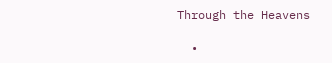Through the Heavens

  •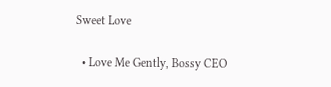Sweet Love

  • Love Me Gently, Bossy CEO